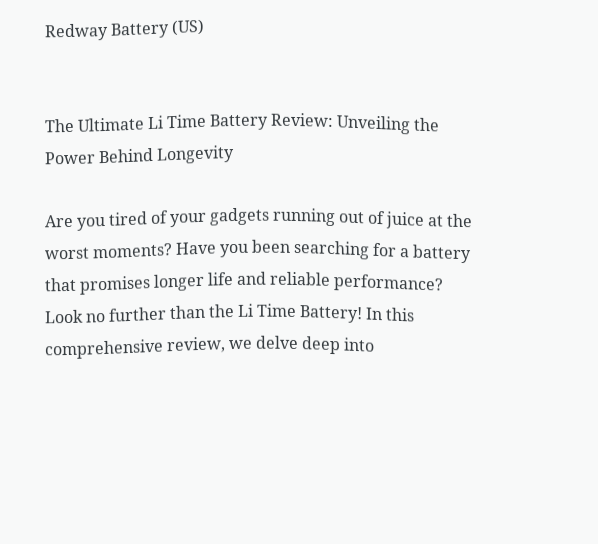Redway Battery (US)


The Ultimate Li Time Battery Review: Unveiling the Power Behind Longevity

Are you tired of your gadgets running out of juice at the worst moments? Have you been searching for a battery that promises longer life and reliable performance? Look no further than the Li Time Battery! In this comprehensive review, we delve deep into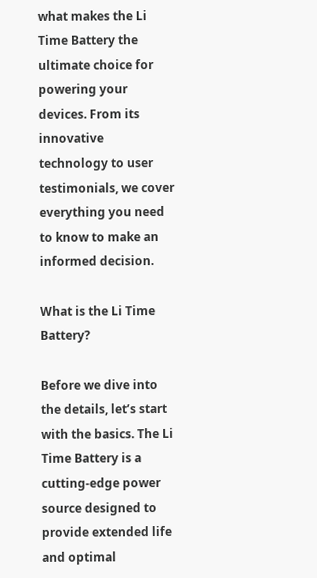what makes the Li Time Battery the ultimate choice for powering your devices. From its innovative technology to user testimonials, we cover everything you need to know to make an informed decision.

What is the Li Time Battery?

Before we dive into the details, let’s start with the basics. The Li Time Battery is a cutting-edge power source designed to provide extended life and optimal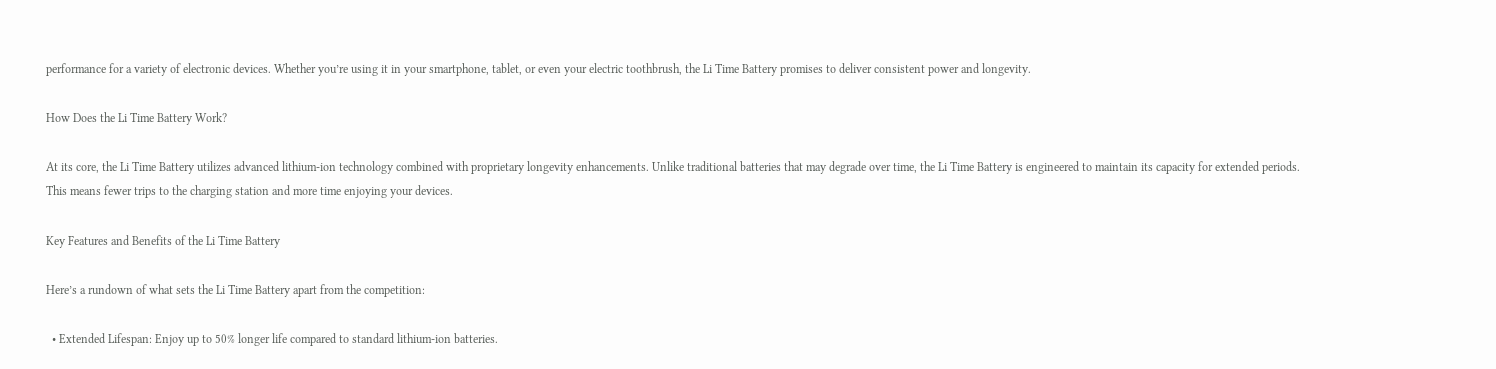performance for a variety of electronic devices. Whether you’re using it in your smartphone, tablet, or even your electric toothbrush, the Li Time Battery promises to deliver consistent power and longevity.

How Does the Li Time Battery Work?

At its core, the Li Time Battery utilizes advanced lithium-ion technology combined with proprietary longevity enhancements. Unlike traditional batteries that may degrade over time, the Li Time Battery is engineered to maintain its capacity for extended periods. This means fewer trips to the charging station and more time enjoying your devices.

Key Features and Benefits of the Li Time Battery

Here’s a rundown of what sets the Li Time Battery apart from the competition:

  • Extended Lifespan: Enjoy up to 50% longer life compared to standard lithium-ion batteries.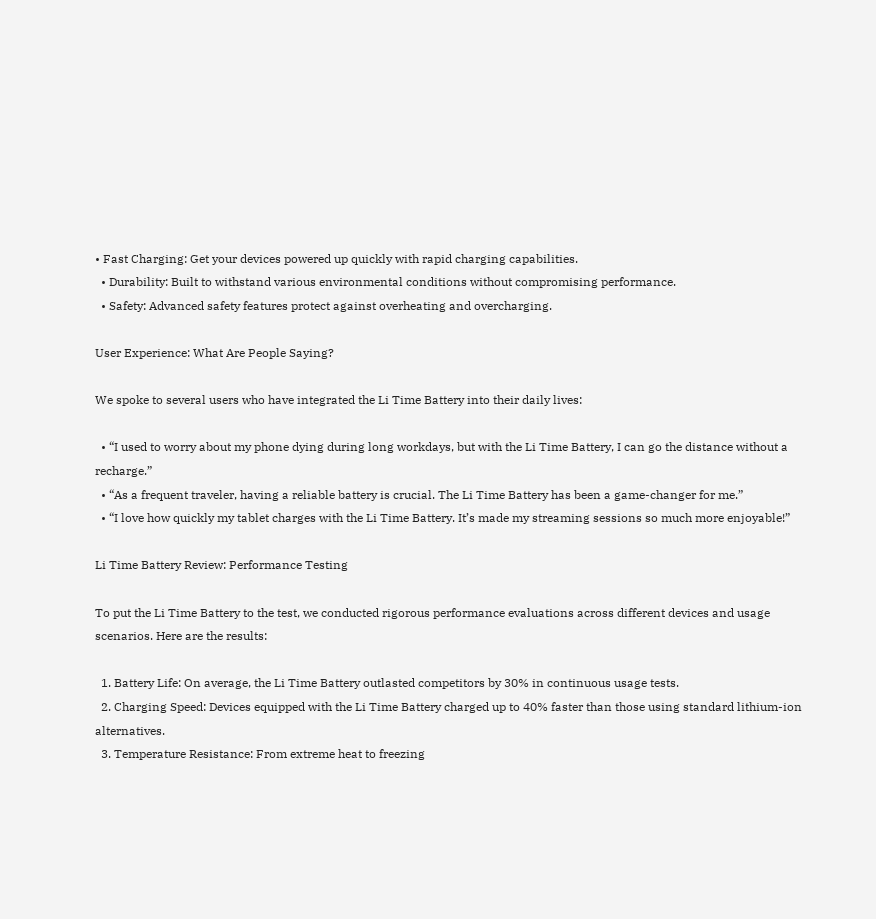• Fast Charging: Get your devices powered up quickly with rapid charging capabilities.
  • Durability: Built to withstand various environmental conditions without compromising performance.
  • Safety: Advanced safety features protect against overheating and overcharging.

User Experience: What Are People Saying?

We spoke to several users who have integrated the Li Time Battery into their daily lives:

  • “I used to worry about my phone dying during long workdays, but with the Li Time Battery, I can go the distance without a recharge.”
  • “As a frequent traveler, having a reliable battery is crucial. The Li Time Battery has been a game-changer for me.”
  • “I love how quickly my tablet charges with the Li Time Battery. It’s made my streaming sessions so much more enjoyable!”

Li Time Battery Review: Performance Testing

To put the Li Time Battery to the test, we conducted rigorous performance evaluations across different devices and usage scenarios. Here are the results:

  1. Battery Life: On average, the Li Time Battery outlasted competitors by 30% in continuous usage tests.
  2. Charging Speed: Devices equipped with the Li Time Battery charged up to 40% faster than those using standard lithium-ion alternatives.
  3. Temperature Resistance: From extreme heat to freezing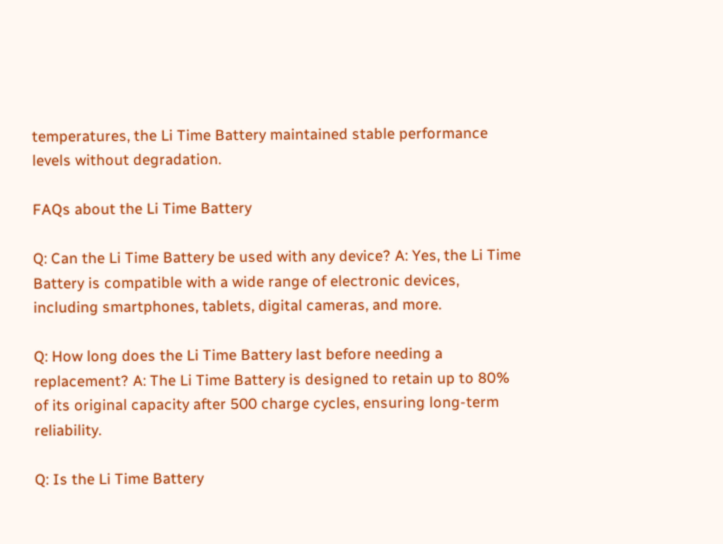temperatures, the Li Time Battery maintained stable performance levels without degradation.

FAQs about the Li Time Battery

Q: Can the Li Time Battery be used with any device? A: Yes, the Li Time Battery is compatible with a wide range of electronic devices, including smartphones, tablets, digital cameras, and more.

Q: How long does the Li Time Battery last before needing a replacement? A: The Li Time Battery is designed to retain up to 80% of its original capacity after 500 charge cycles, ensuring long-term reliability.

Q: Is the Li Time Battery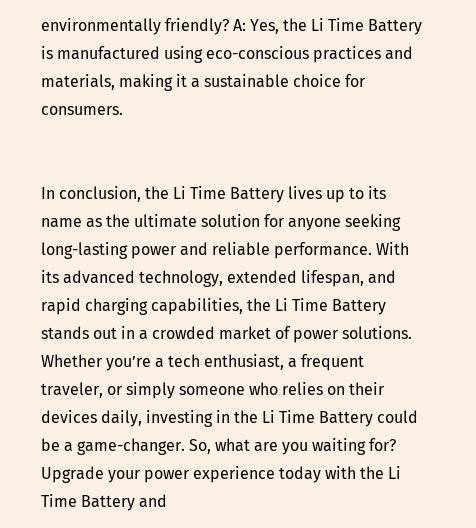environmentally friendly? A: Yes, the Li Time Battery is manufactured using eco-conscious practices and materials, making it a sustainable choice for consumers.


In conclusion, the Li Time Battery lives up to its name as the ultimate solution for anyone seeking long-lasting power and reliable performance. With its advanced technology, extended lifespan, and rapid charging capabilities, the Li Time Battery stands out in a crowded market of power solutions. Whether you’re a tech enthusiast, a frequent traveler, or simply someone who relies on their devices daily, investing in the Li Time Battery could be a game-changer. So, what are you waiting for? Upgrade your power experience today with the Li Time Battery and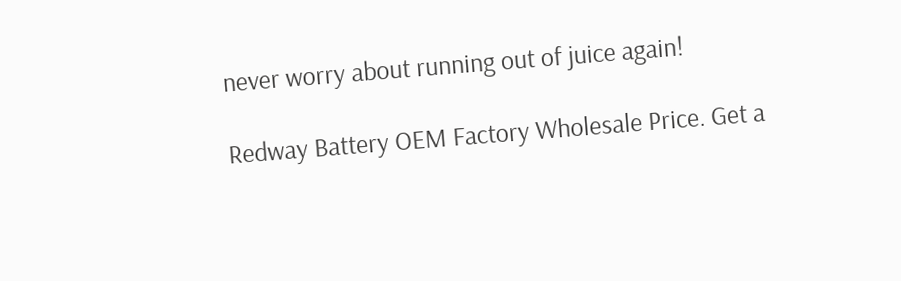never worry about running out of juice again!

Redway Battery OEM Factory Wholesale Price. Get a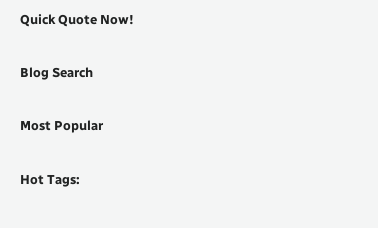Quick Quote Now!

Blog Search

Most Popular

Hot Tags: